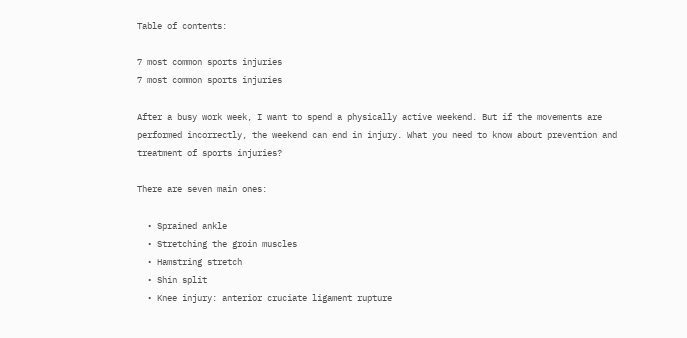Table of contents:

7 most common sports injuries
7 most common sports injuries

After a busy work week, I want to spend a physically active weekend. But if the movements are performed incorrectly, the weekend can end in injury. What you need to know about prevention and treatment of sports injuries?

There are seven main ones:

  • Sprained ankle
  • Stretching the groin muscles
  • Hamstring stretch
  • Shin split
  • Knee injury: anterior cruciate ligament rupture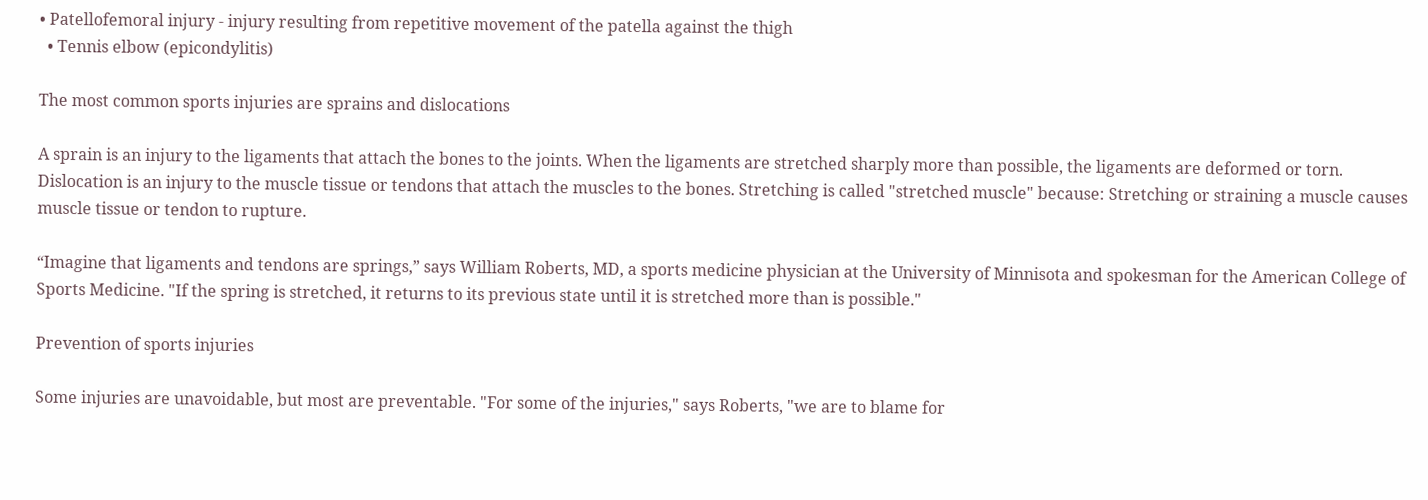• Patellofemoral injury - injury resulting from repetitive movement of the patella against the thigh
  • Tennis elbow (epicondylitis)

The most common sports injuries are sprains and dislocations

A sprain is an injury to the ligaments that attach the bones to the joints. When the ligaments are stretched sharply more than possible, the ligaments are deformed or torn. Dislocation is an injury to the muscle tissue or tendons that attach the muscles to the bones. Stretching is called "stretched muscle" because: Stretching or straining a muscle causes muscle tissue or tendon to rupture.

“Imagine that ligaments and tendons are springs,” says William Roberts, MD, a sports medicine physician at the University of Minnisota and spokesman for the American College of Sports Medicine. "If the spring is stretched, it returns to its previous state until it is stretched more than is possible."

Prevention of sports injuries

Some injuries are unavoidable, but most are preventable. "For some of the injuries," says Roberts, "we are to blame for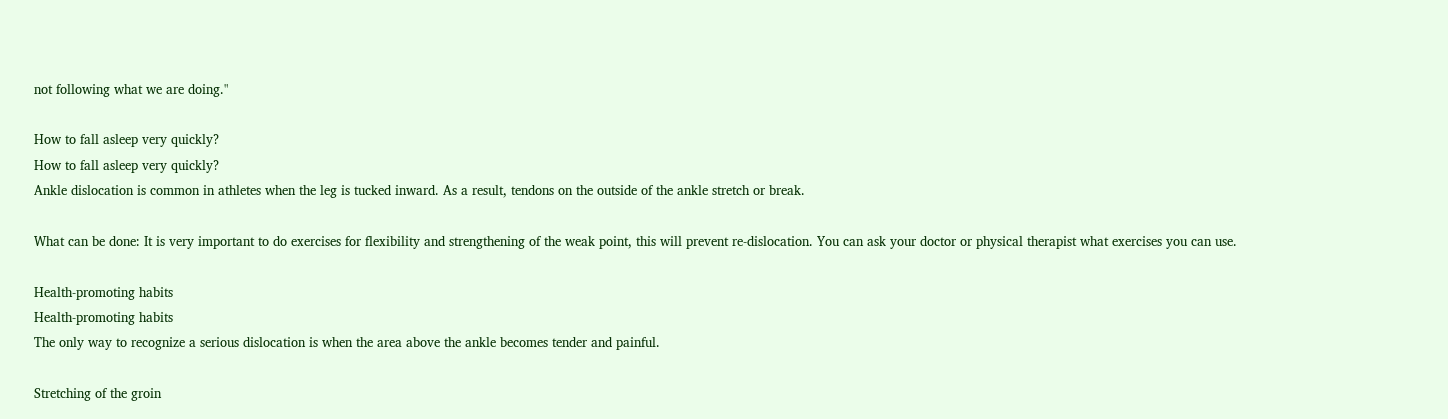not following what we are doing."

How to fall asleep very quickly?
How to fall asleep very quickly?
Ankle dislocation is common in athletes when the leg is tucked inward. As a result, tendons on the outside of the ankle stretch or break.

What can be done: It is very important to do exercises for flexibility and strengthening of the weak point, this will prevent re-dislocation. You can ask your doctor or physical therapist what exercises you can use.

Health-promoting habits
Health-promoting habits
The only way to recognize a serious dislocation is when the area above the ankle becomes tender and painful.

Stretching of the groin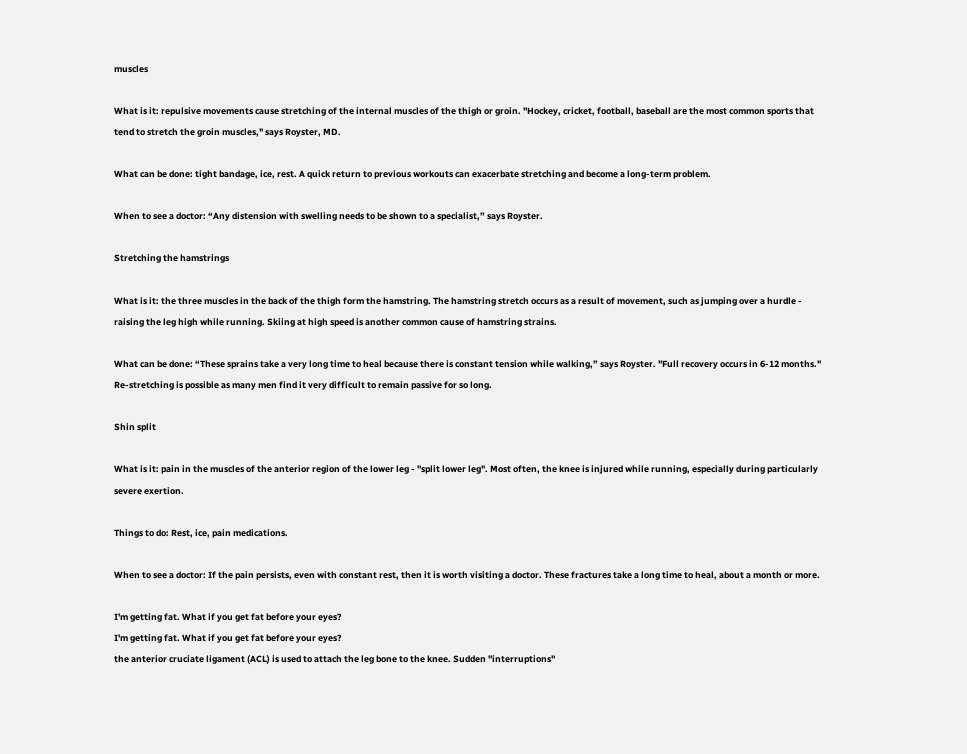muscles

What is it: repulsive movements cause stretching of the internal muscles of the thigh or groin. "Hockey, cricket, football, baseball are the most common sports that tend to stretch the groin muscles," says Royster, MD.

What can be done: tight bandage, ice, rest. A quick return to previous workouts can exacerbate stretching and become a long-term problem.

When to see a doctor: “Any distension with swelling needs to be shown to a specialist,” says Royster.

Stretching the hamstrings

What is it: the three muscles in the back of the thigh form the hamstring. The hamstring stretch occurs as a result of movement, such as jumping over a hurdle - raising the leg high while running. Skiing at high speed is another common cause of hamstring strains.

What can be done: “These sprains take a very long time to heal because there is constant tension while walking,” says Royster. "Full recovery occurs in 6-12 months." Re-stretching is possible as many men find it very difficult to remain passive for so long.

Shin split

What is it: pain in the muscles of the anterior region of the lower leg - "split lower leg". Most often, the knee is injured while running, especially during particularly severe exertion.

Things to do: Rest, ice, pain medications.

When to see a doctor: If the pain persists, even with constant rest, then it is worth visiting a doctor. These fractures take a long time to heal, about a month or more.

I'm getting fat. What if you get fat before your eyes?
I'm getting fat. What if you get fat before your eyes?
the anterior cruciate ligament (ACL) is used to attach the leg bone to the knee. Sudden "interruptions"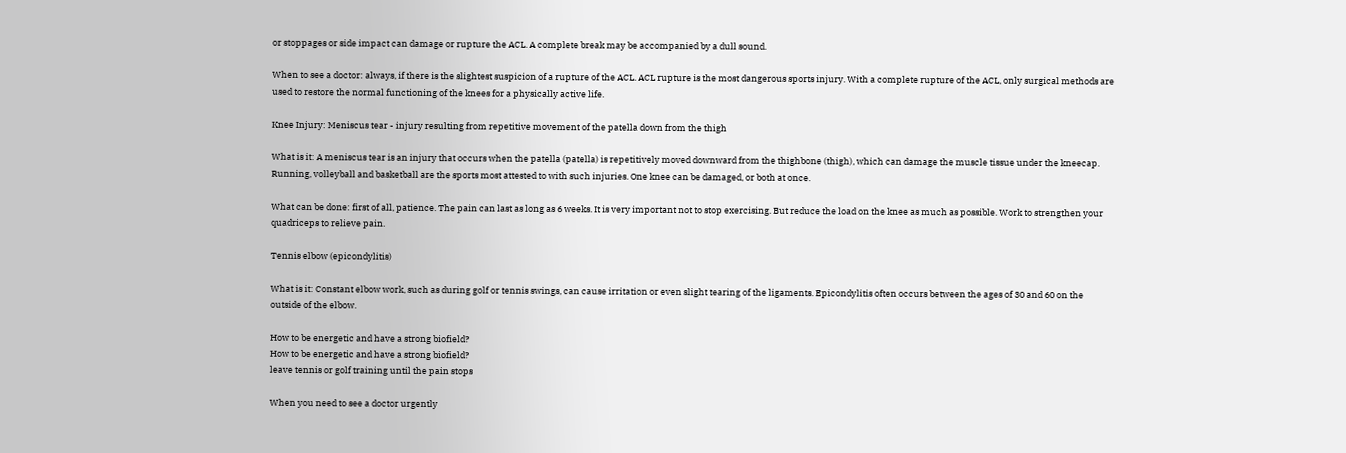or stoppages or side impact can damage or rupture the ACL. A complete break may be accompanied by a dull sound.

When to see a doctor: always, if there is the slightest suspicion of a rupture of the ACL. ACL rupture is the most dangerous sports injury. With a complete rupture of the ACL, only surgical methods are used to restore the normal functioning of the knees for a physically active life.

Knee Injury: Meniscus tear - injury resulting from repetitive movement of the patella down from the thigh

What is it: A meniscus tear is an injury that occurs when the patella (patella) is repetitively moved downward from the thighbone (thigh), which can damage the muscle tissue under the kneecap. Running, volleyball and basketball are the sports most attested to with such injuries. One knee can be damaged, or both at once.

What can be done: first of all, patience. The pain can last as long as 6 weeks. It is very important not to stop exercising. But reduce the load on the knee as much as possible. Work to strengthen your quadriceps to relieve pain.

Tennis elbow (epicondylitis)

What is it: Constant elbow work, such as during golf or tennis swings, can cause irritation or even slight tearing of the ligaments. Epicondylitis often occurs between the ages of 30 and 60 on the outside of the elbow.

How to be energetic and have a strong biofield?
How to be energetic and have a strong biofield?
leave tennis or golf training until the pain stops

When you need to see a doctor urgently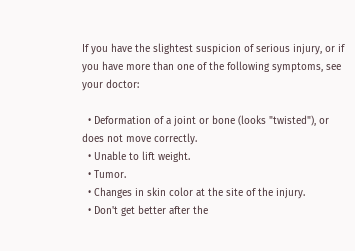If you have the slightest suspicion of serious injury, or if you have more than one of the following symptoms, see your doctor:

  • Deformation of a joint or bone (looks "twisted"), or does not move correctly.
  • Unable to lift weight.
  • Tumor.
  • Changes in skin color at the site of the injury.
  • Don't get better after the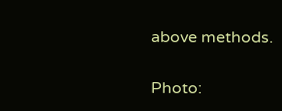above methods.

Photo: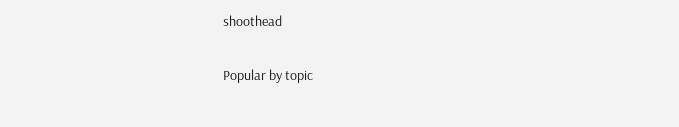shoothead

Popular by topic